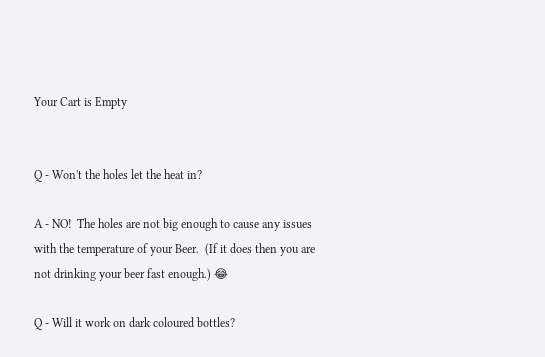Your Cart is Empty


Q - Won't the holes let the heat in?

A - NO!  The holes are not big enough to cause any issues with the temperature of your Beer.  (If it does then you are not drinking your beer fast enough.) 😂

Q - Will it work on dark coloured bottles?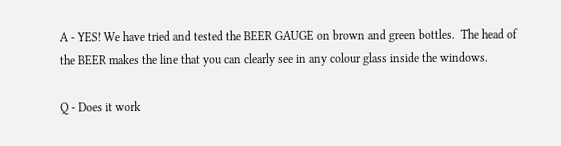A - YES! We have tried and tested the BEER GAUGE on brown and green bottles.  The head of the BEER makes the line that you can clearly see in any colour glass inside the windows.

Q - Does it work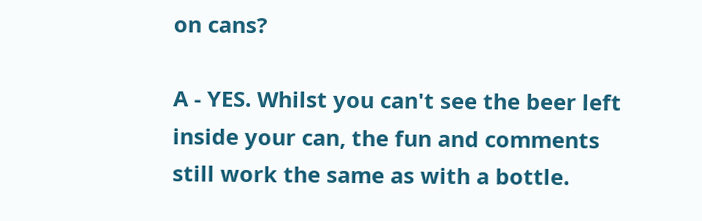on cans?

A - YES. Whilst you can't see the beer left inside your can, the fun and comments still work the same as with a bottle.